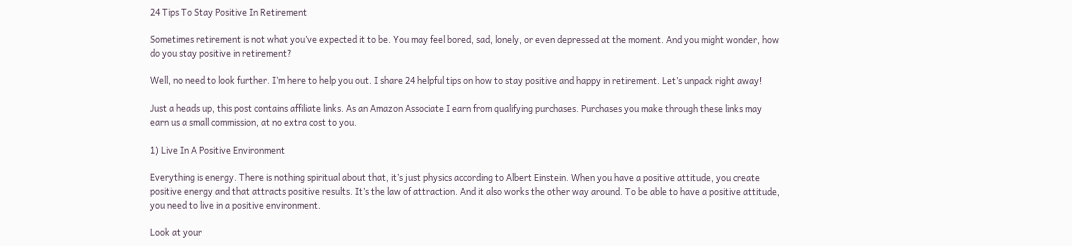24 Tips To Stay Positive In Retirement

Sometimes retirement is not what you’ve expected it to be. You may feel bored, sad, lonely, or even depressed at the moment. And you might wonder, how do you stay positive in retirement?

Well, no need to look further. I’m here to help you out. I share 24 helpful tips on how to stay positive and happy in retirement. Let’s unpack right away!

Just a heads up, this post contains affiliate links. As an Amazon Associate I earn from qualifying purchases. Purchases you make through these links may earn us a small commission, at no extra cost to you.

1) Live In A Positive Environment

Everything is energy. There is nothing spiritual about that, it’s just physics according to Albert Einstein. When you have a positive attitude, you create positive energy and that attracts positive results. It’s the law of attraction. And it also works the other way around. To be able to have a positive attitude, you need to live in a positive environment.

Look at your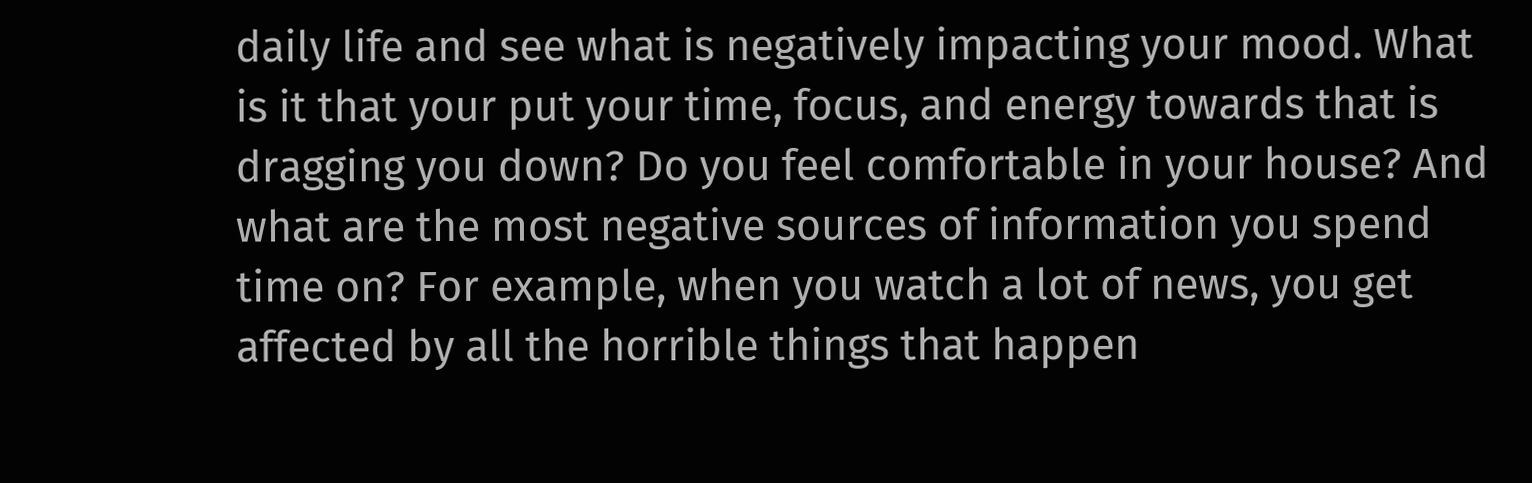daily life and see what is negatively impacting your mood. What is it that your put your time, focus, and energy towards that is dragging you down? Do you feel comfortable in your house? And what are the most negative sources of information you spend time on? For example, when you watch a lot of news, you get affected by all the horrible things that happen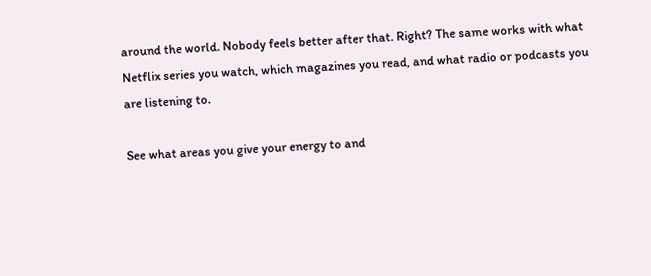around the world. Nobody feels better after that. Right? The same works with what Netflix series you watch, which magazines you read, and what radio or podcasts you are listening to.

See what areas you give your energy to and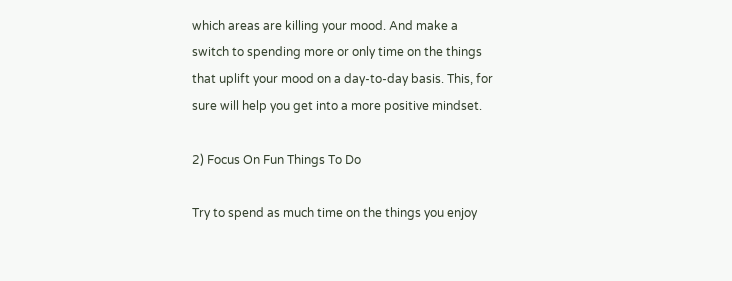which areas are killing your mood. And make a switch to spending more or only time on the things that uplift your mood on a day-to-day basis. This, for sure will help you get into a more positive mindset.

2) Focus On Fun Things To Do

Try to spend as much time on the things you enjoy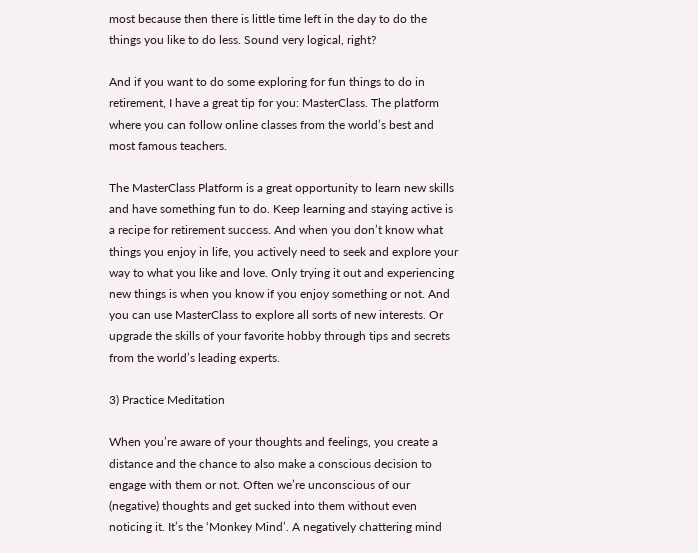most because then there is little time left in the day to do the things you like to do less. Sound very logical, right?

And if you want to do some exploring for fun things to do in retirement, I have a great tip for you: MasterClass. The platform where you can follow online classes from the world’s best and most famous teachers.

The MasterClass Platform is a great opportunity to learn new skills and have something fun to do. Keep learning and staying active is a recipe for retirement success. And when you don’t know what things you enjoy in life, you actively need to seek and explore your way to what you like and love. Only trying it out and experiencing new things is when you know if you enjoy something or not. And you can use MasterClass to explore all sorts of new interests. Or upgrade the skills of your favorite hobby through tips and secrets from the world’s leading experts.

3) Practice Meditation

When you’re aware of your thoughts and feelings, you create a distance and the chance to also make a conscious decision to engage with them or not. Often we’re unconscious of our (negative) thoughts and get sucked into them without even noticing it. It’s the ‘Monkey Mind’. A negatively chattering mind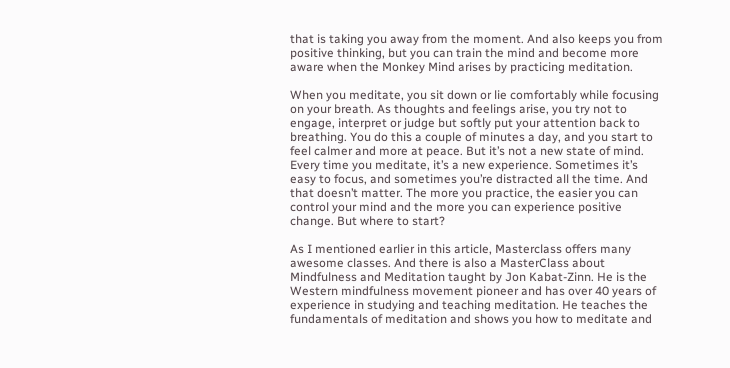that is taking you away from the moment. And also keeps you from positive thinking, but you can train the mind and become more aware when the Monkey Mind arises by practicing meditation.

When you meditate, you sit down or lie comfortably while focusing on your breath. As thoughts and feelings arise, you try not to engage, interpret or judge but softly put your attention back to breathing. You do this a couple of minutes a day, and you start to feel calmer and more at peace. But it’s not a new state of mind. Every time you meditate, it’s a new experience. Sometimes it’s easy to focus, and sometimes you’re distracted all the time. And that doesn’t matter. The more you practice, the easier you can control your mind and the more you can experience positive change. But where to start?

As I mentioned earlier in this article, Masterclass offers many awesome classes. And there is also a MasterClass about Mindfulness and Meditation taught by Jon Kabat-Zinn. He is the Western mindfulness movement pioneer and has over 40 years of experience in studying and teaching meditation. He teaches the fundamentals of meditation and shows you how to meditate and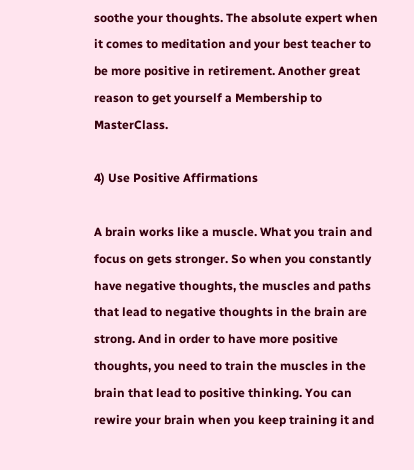soothe your thoughts. The absolute expert when it comes to meditation and your best teacher to be more positive in retirement. Another great reason to get yourself a Membership to MasterClass.

4) Use Positive Affirmations

A brain works like a muscle. What you train and focus on gets stronger. So when you constantly have negative thoughts, the muscles and paths that lead to negative thoughts in the brain are strong. And in order to have more positive thoughts, you need to train the muscles in the brain that lead to positive thinking. You can rewire your brain when you keep training it and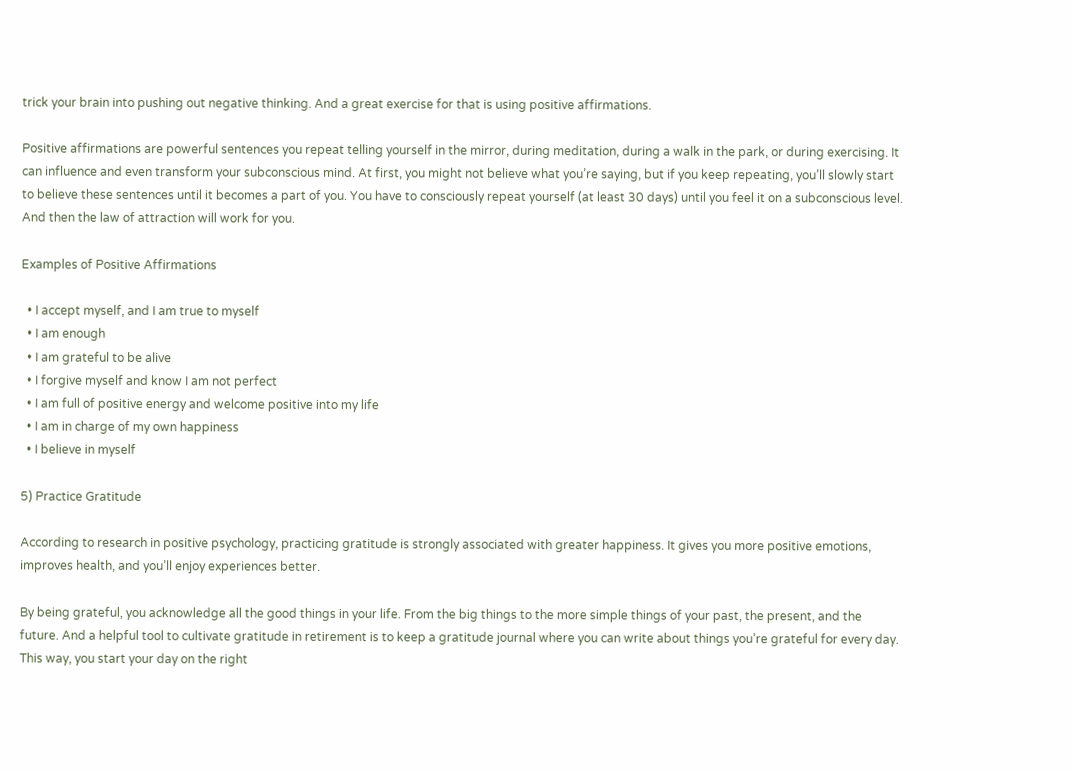trick your brain into pushing out negative thinking. And a great exercise for that is using positive affirmations.

Positive affirmations are powerful sentences you repeat telling yourself in the mirror, during meditation, during a walk in the park, or during exercising. It can influence and even transform your subconscious mind. At first, you might not believe what you’re saying, but if you keep repeating, you’ll slowly start to believe these sentences until it becomes a part of you. You have to consciously repeat yourself (at least 30 days) until you feel it on a subconscious level. And then the law of attraction will work for you.

Examples of Positive Affirmations

  • I accept myself, and I am true to myself
  • I am enough
  • I am grateful to be alive
  • I forgive myself and know I am not perfect
  • I am full of positive energy and welcome positive into my life
  • I am in charge of my own happiness
  • I believe in myself

5) Practice Gratitude

According to research in positive psychology, practicing gratitude is strongly associated with greater happiness. It gives you more positive emotions, improves health, and you’ll enjoy experiences better.

By being grateful, you acknowledge all the good things in your life. From the big things to the more simple things of your past, the present, and the future. And a helpful tool to cultivate gratitude in retirement is to keep a gratitude journal where you can write about things you’re grateful for every day. This way, you start your day on the right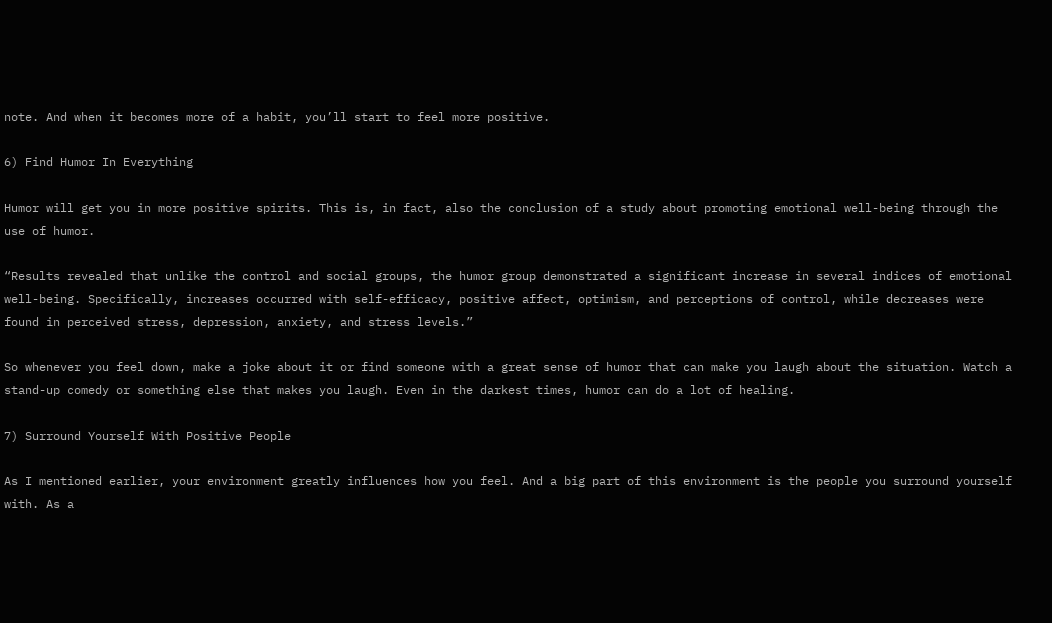note. And when it becomes more of a habit, you’ll start to feel more positive.

6) Find Humor In Everything

Humor will get you in more positive spirits. This is, in fact, also the conclusion of a study about promoting emotional well-being through the use of humor.

“Results revealed that unlike the control and social groups, the humor group demonstrated a significant increase in several indices of emotional well-being. Specifically, increases occurred with self-efficacy, positive affect, optimism, and perceptions of control, while decreases were found in perceived stress, depression, anxiety, and stress levels.”

So whenever you feel down, make a joke about it or find someone with a great sense of humor that can make you laugh about the situation. Watch a stand-up comedy or something else that makes you laugh. Even in the darkest times, humor can do a lot of healing.

7) Surround Yourself With Positive People

As I mentioned earlier, your environment greatly influences how you feel. And a big part of this environment is the people you surround yourself with. As a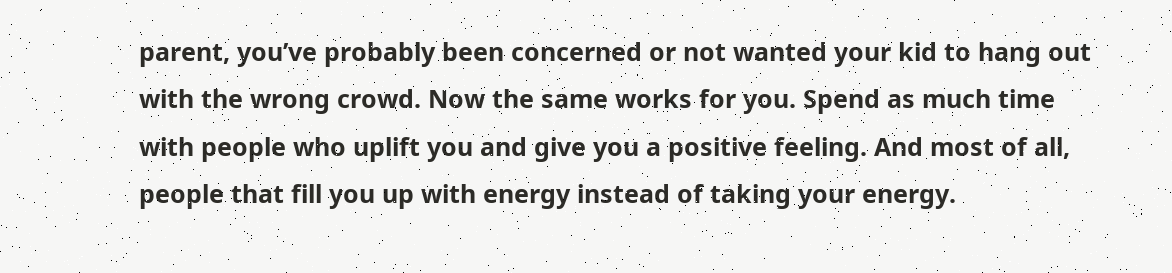parent, you’ve probably been concerned or not wanted your kid to hang out with the wrong crowd. Now the same works for you. Spend as much time with people who uplift you and give you a positive feeling. And most of all, people that fill you up with energy instead of taking your energy.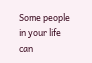Some people in your life can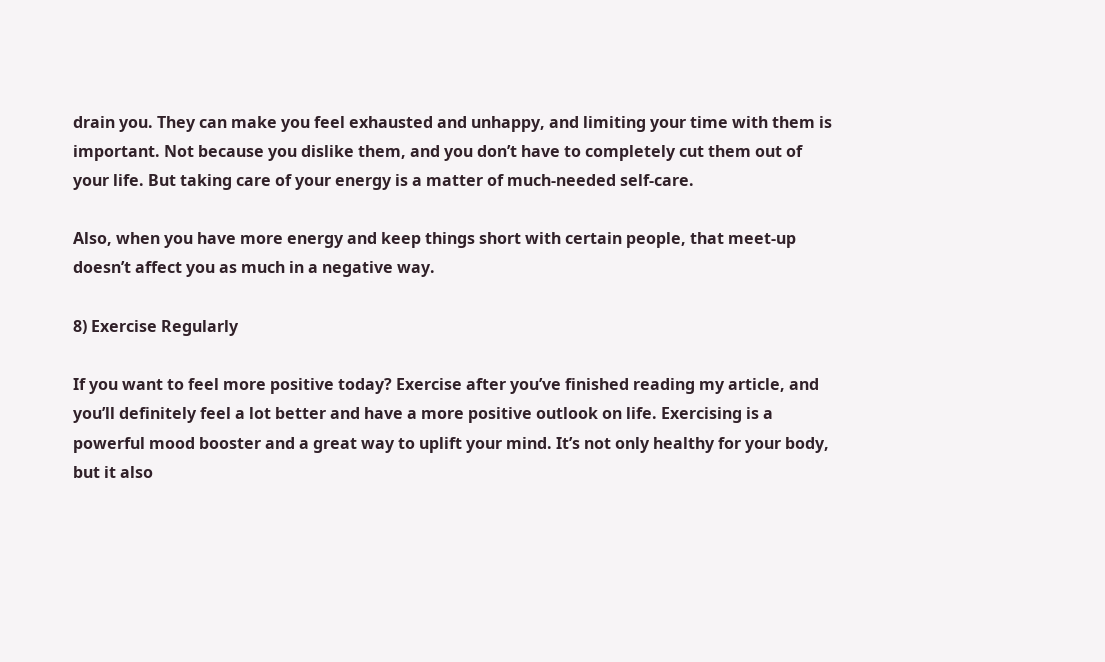drain you. They can make you feel exhausted and unhappy, and limiting your time with them is important. Not because you dislike them, and you don’t have to completely cut them out of your life. But taking care of your energy is a matter of much-needed self-care.

Also, when you have more energy and keep things short with certain people, that meet-up doesn’t affect you as much in a negative way.

8) Exercise Regularly

If you want to feel more positive today? Exercise after you’ve finished reading my article, and you’ll definitely feel a lot better and have a more positive outlook on life. Exercising is a powerful mood booster and a great way to uplift your mind. It’s not only healthy for your body, but it also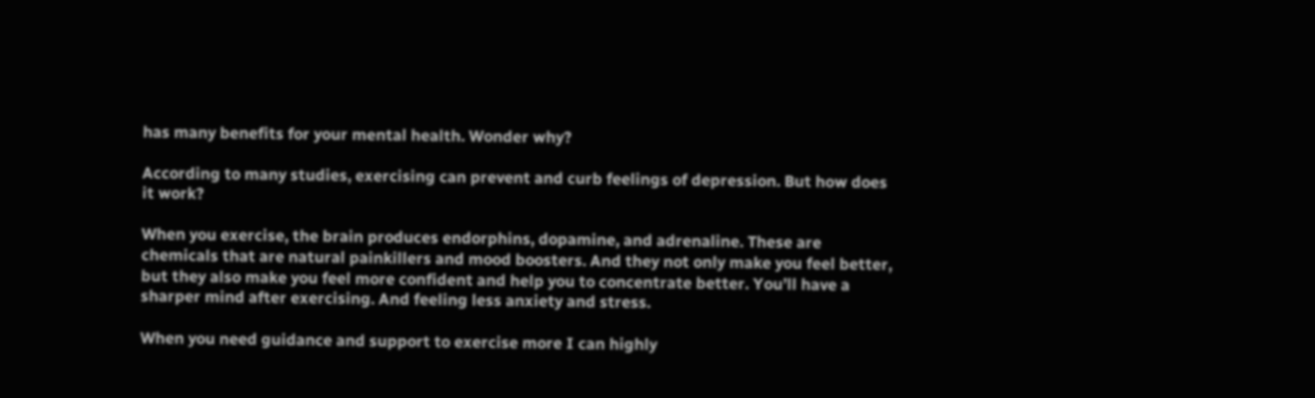has many benefits for your mental health. Wonder why?

According to many studies, exercising can prevent and curb feelings of depression. But how does it work?

When you exercise, the brain produces endorphins, dopamine, and adrenaline. These are chemicals that are natural painkillers and mood boosters. And they not only make you feel better, but they also make you feel more confident and help you to concentrate better. You’ll have a sharper mind after exercising. And feeling less anxiety and stress.

When you need guidance and support to exercise more I can highly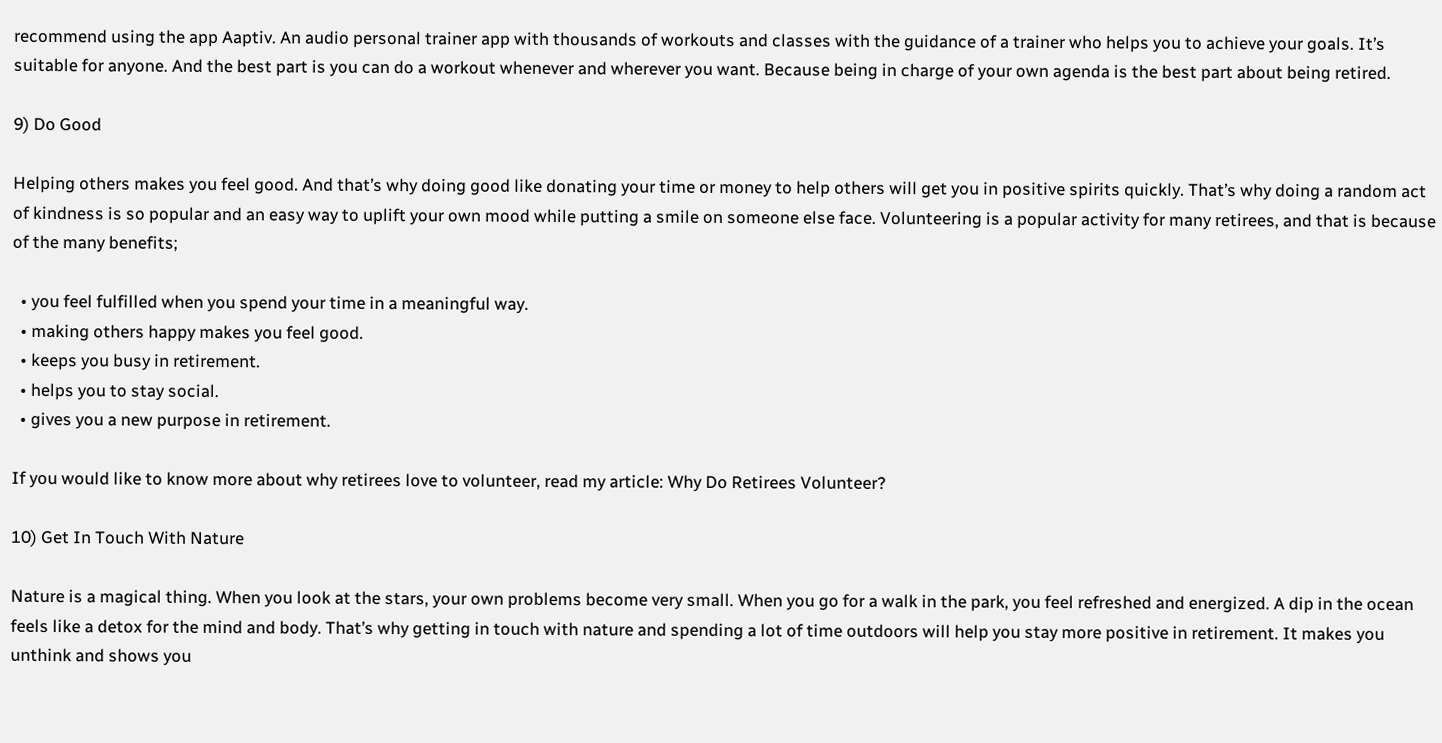recommend using the app Aaptiv. An audio personal trainer app with thousands of workouts and classes with the guidance of a trainer who helps you to achieve your goals. It’s suitable for anyone. And the best part is you can do a workout whenever and wherever you want. Because being in charge of your own agenda is the best part about being retired.

9) Do Good

Helping others makes you feel good. And that’s why doing good like donating your time or money to help others will get you in positive spirits quickly. That’s why doing a random act of kindness is so popular and an easy way to uplift your own mood while putting a smile on someone else face. Volunteering is a popular activity for many retirees, and that is because of the many benefits;

  • you feel fulfilled when you spend your time in a meaningful way.
  • making others happy makes you feel good.
  • keeps you busy in retirement.
  • helps you to stay social.
  • gives you a new purpose in retirement.

If you would like to know more about why retirees love to volunteer, read my article: Why Do Retirees Volunteer?

10) Get In Touch With Nature

Nature is a magical thing. When you look at the stars, your own problems become very small. When you go for a walk in the park, you feel refreshed and energized. A dip in the ocean feels like a detox for the mind and body. That’s why getting in touch with nature and spending a lot of time outdoors will help you stay more positive in retirement. It makes you unthink and shows you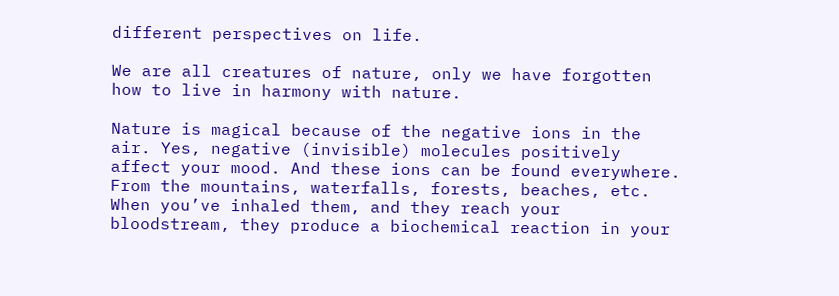different perspectives on life.

We are all creatures of nature, only we have forgotten how to live in harmony with nature.

Nature is magical because of the negative ions in the air. Yes, negative (invisible) molecules positively affect your mood. And these ions can be found everywhere. From the mountains, waterfalls, forests, beaches, etc. When you’ve inhaled them, and they reach your bloodstream, they produce a biochemical reaction in your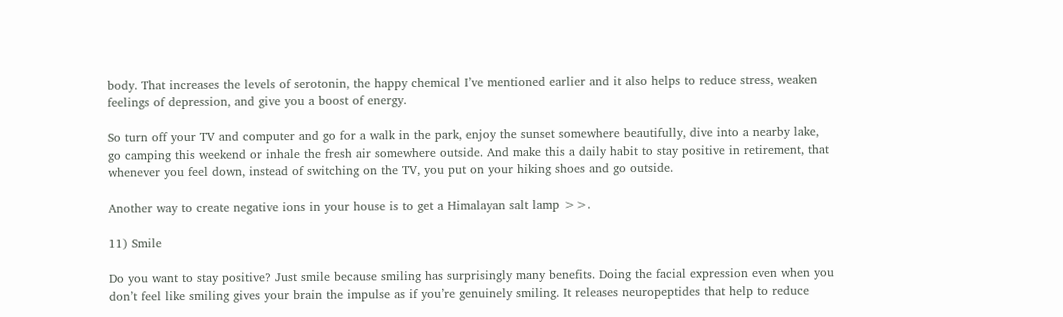body. That increases the levels of serotonin, the happy chemical I’ve mentioned earlier and it also helps to reduce stress, weaken feelings of depression, and give you a boost of energy.

So turn off your TV and computer and go for a walk in the park, enjoy the sunset somewhere beautifully, dive into a nearby lake, go camping this weekend or inhale the fresh air somewhere outside. And make this a daily habit to stay positive in retirement, that whenever you feel down, instead of switching on the TV, you put on your hiking shoes and go outside.

Another way to create negative ions in your house is to get a Himalayan salt lamp >>.

11) Smile

Do you want to stay positive? Just smile because smiling has surprisingly many benefits. Doing the facial expression even when you don’t feel like smiling gives your brain the impulse as if you’re genuinely smiling. It releases neuropeptides that help to reduce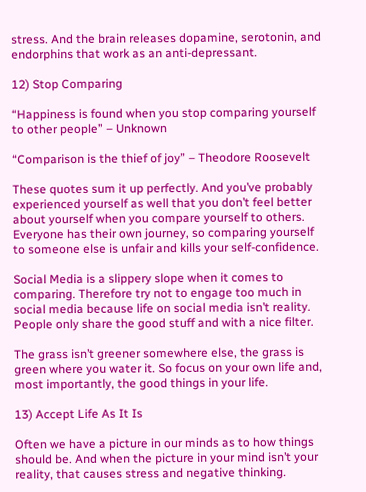stress. And the brain releases dopamine, serotonin, and endorphins that work as an anti-depressant.

12) Stop Comparing

“Happiness is found when you stop comparing yourself to other people” – Unknown

“Comparison is the thief of joy” – Theodore Roosevelt

These quotes sum it up perfectly. And you’ve probably experienced yourself as well that you don’t feel better about yourself when you compare yourself to others. Everyone has their own journey, so comparing yourself to someone else is unfair and kills your self-confidence.

Social Media is a slippery slope when it comes to comparing. Therefore try not to engage too much in social media because life on social media isn’t reality. People only share the good stuff and with a nice filter.

The grass isn’t greener somewhere else, the grass is green where you water it. So focus on your own life and, most importantly, the good things in your life.

13) Accept Life As It Is

Often we have a picture in our minds as to how things should be. And when the picture in your mind isn’t your reality, that causes stress and negative thinking.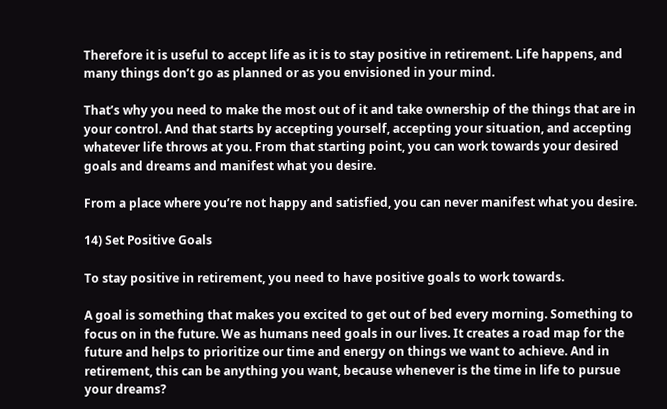Therefore it is useful to accept life as it is to stay positive in retirement. Life happens, and many things don’t go as planned or as you envisioned in your mind.

That’s why you need to make the most out of it and take ownership of the things that are in your control. And that starts by accepting yourself, accepting your situation, and accepting whatever life throws at you. From that starting point, you can work towards your desired goals and dreams and manifest what you desire.

From a place where you’re not happy and satisfied, you can never manifest what you desire.

14) Set Positive Goals

To stay positive in retirement, you need to have positive goals to work towards.

A goal is something that makes you excited to get out of bed every morning. Something to focus on in the future. We as humans need goals in our lives. It creates a road map for the future and helps to prioritize our time and energy on things we want to achieve. And in retirement, this can be anything you want, because whenever is the time in life to pursue your dreams?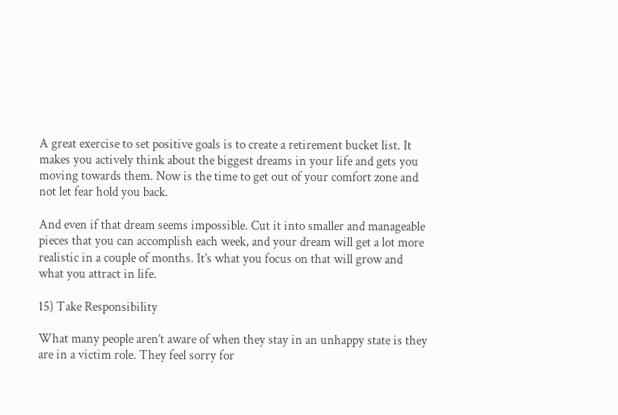A great exercise to set positive goals is to create a retirement bucket list. It makes you actively think about the biggest dreams in your life and gets you moving towards them. Now is the time to get out of your comfort zone and not let fear hold you back.

And even if that dream seems impossible. Cut it into smaller and manageable pieces that you can accomplish each week, and your dream will get a lot more realistic in a couple of months. It’s what you focus on that will grow and what you attract in life.

15) Take Responsibility

What many people aren’t aware of when they stay in an unhappy state is they are in a victim role. They feel sorry for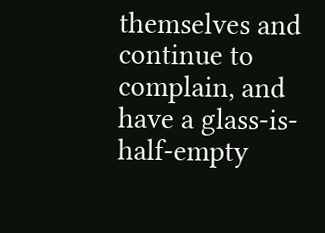themselves and continue to complain, and have a glass-is-half-empty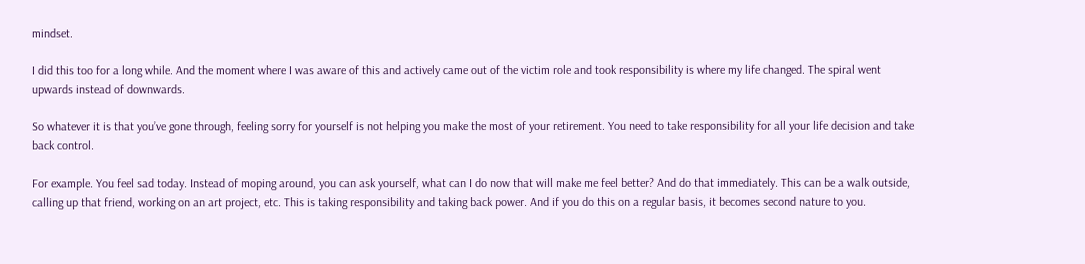mindset.

I did this too for a long while. And the moment where I was aware of this and actively came out of the victim role and took responsibility is where my life changed. The spiral went upwards instead of downwards.

So whatever it is that you’ve gone through, feeling sorry for yourself is not helping you make the most of your retirement. You need to take responsibility for all your life decision and take back control.

For example. You feel sad today. Instead of moping around, you can ask yourself, what can I do now that will make me feel better? And do that immediately. This can be a walk outside, calling up that friend, working on an art project, etc. This is taking responsibility and taking back power. And if you do this on a regular basis, it becomes second nature to you.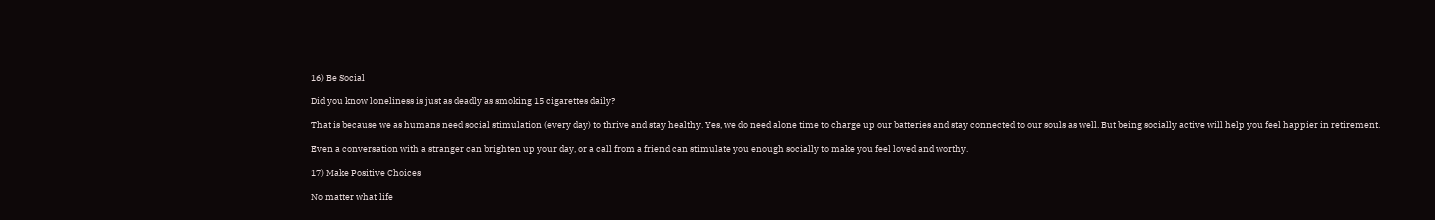16) Be Social

Did you know loneliness is just as deadly as smoking 15 cigarettes daily?

That is because we as humans need social stimulation (every day) to thrive and stay healthy. Yes, we do need alone time to charge up our batteries and stay connected to our souls as well. But being socially active will help you feel happier in retirement.

Even a conversation with a stranger can brighten up your day, or a call from a friend can stimulate you enough socially to make you feel loved and worthy.

17) Make Positive Choices

No matter what life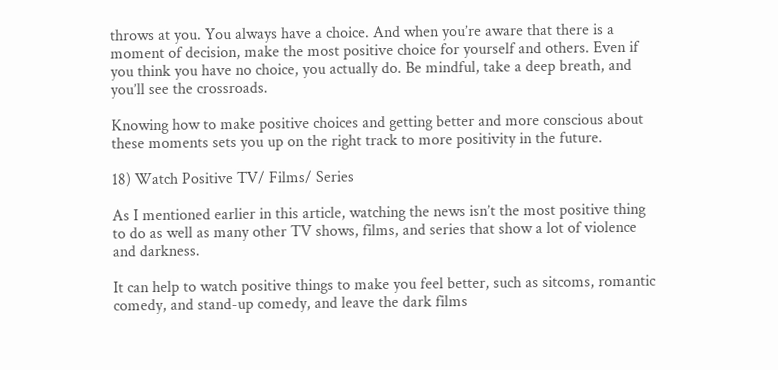throws at you. You always have a choice. And when you’re aware that there is a moment of decision, make the most positive choice for yourself and others. Even if you think you have no choice, you actually do. Be mindful, take a deep breath, and you’ll see the crossroads.

Knowing how to make positive choices and getting better and more conscious about these moments sets you up on the right track to more positivity in the future.

18) Watch Positive TV/ Films/ Series

As I mentioned earlier in this article, watching the news isn’t the most positive thing to do as well as many other TV shows, films, and series that show a lot of violence and darkness.

It can help to watch positive things to make you feel better, such as sitcoms, romantic comedy, and stand-up comedy, and leave the dark films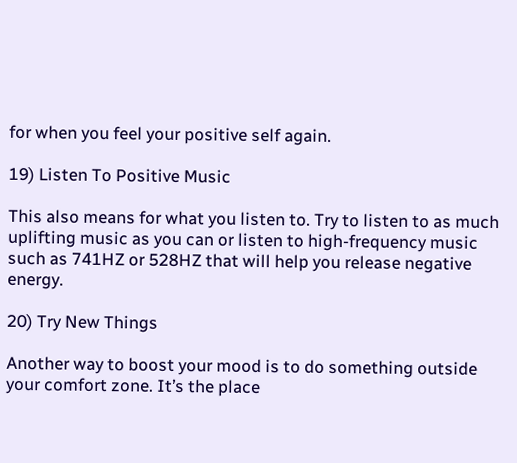for when you feel your positive self again.

19) Listen To Positive Music

This also means for what you listen to. Try to listen to as much uplifting music as you can or listen to high-frequency music such as 741HZ or 528HZ that will help you release negative energy.

20) Try New Things

Another way to boost your mood is to do something outside your comfort zone. It’s the place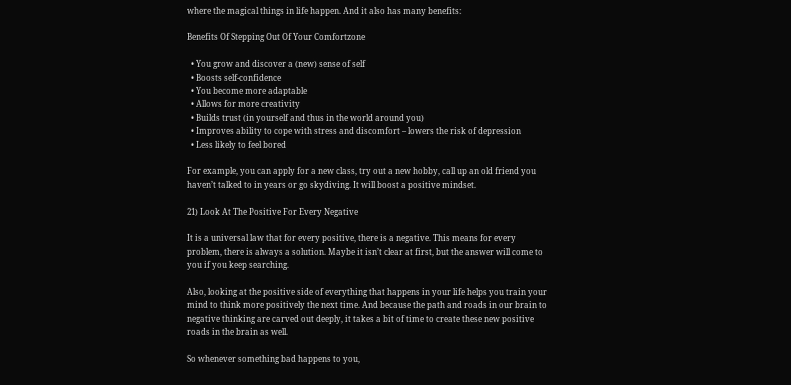where the magical things in life happen. And it also has many benefits:

Benefits Of Stepping Out Of Your Comfortzone

  • You grow and discover a (new) sense of self
  • Boosts self-confidence
  • You become more adaptable
  • Allows for more creativity
  • Builds trust (in yourself and thus in the world around you)
  • Improves ability to cope with stress and discomfort – lowers the risk of depression
  • Less likely to feel bored

For example, you can apply for a new class, try out a new hobby, call up an old friend you haven’t talked to in years or go skydiving. It will boost a positive mindset.

21) Look At The Positive For Every Negative

It is a universal law that for every positive, there is a negative. This means for every problem, there is always a solution. Maybe it isn’t clear at first, but the answer will come to you if you keep searching.

Also, looking at the positive side of everything that happens in your life helps you train your mind to think more positively the next time. And because the path and roads in our brain to negative thinking are carved out deeply, it takes a bit of time to create these new positive roads in the brain as well.

So whenever something bad happens to you,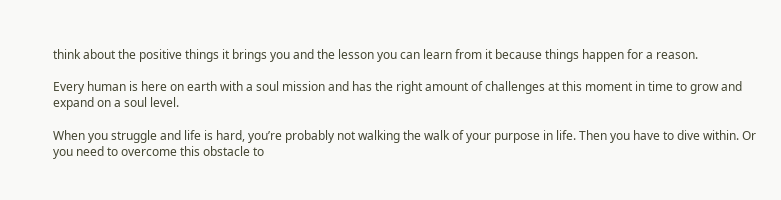think about the positive things it brings you and the lesson you can learn from it because things happen for a reason.

Every human is here on earth with a soul mission and has the right amount of challenges at this moment in time to grow and expand on a soul level.

When you struggle and life is hard, you’re probably not walking the walk of your purpose in life. Then you have to dive within. Or you need to overcome this obstacle to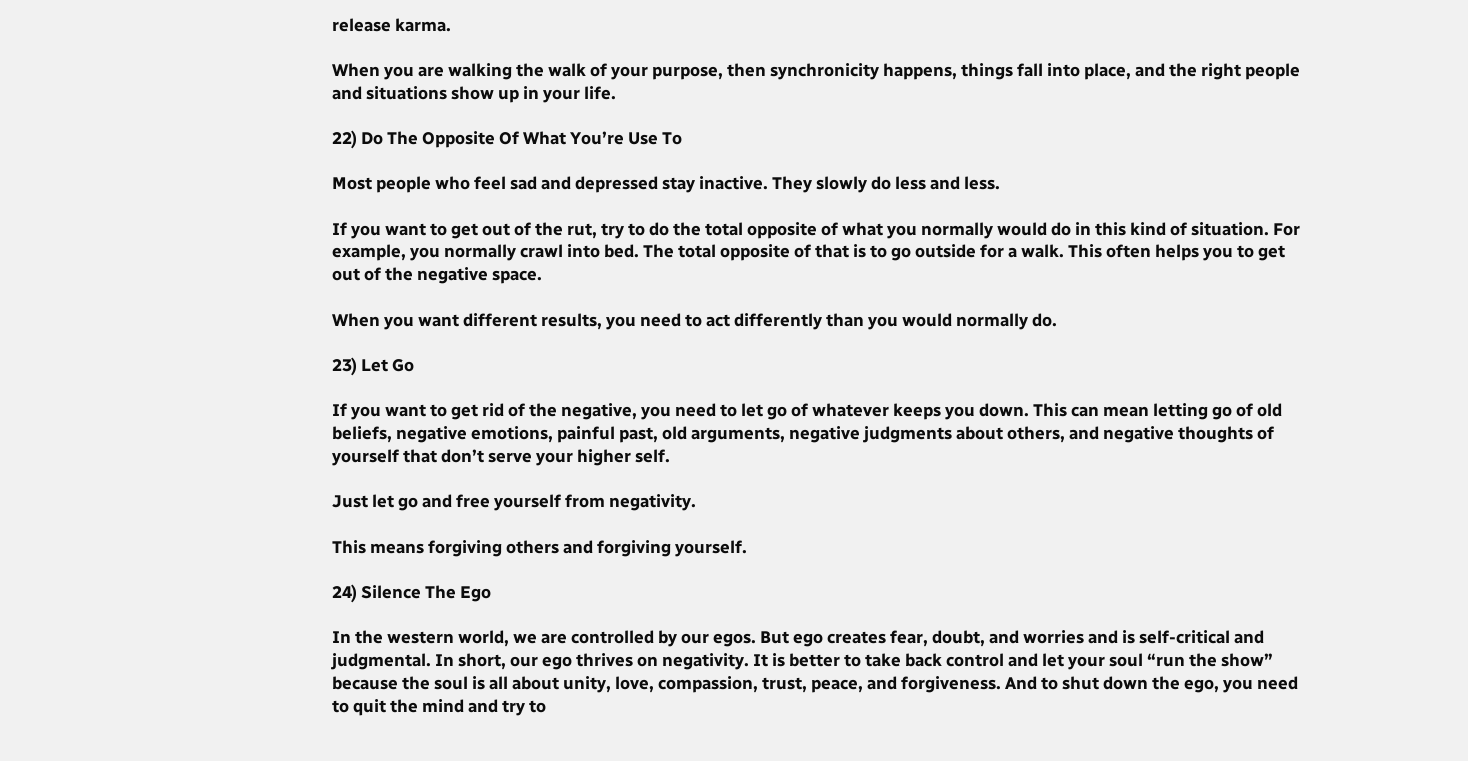release karma.

When you are walking the walk of your purpose, then synchronicity happens, things fall into place, and the right people and situations show up in your life.

22) Do The Opposite Of What You’re Use To

Most people who feel sad and depressed stay inactive. They slowly do less and less.

If you want to get out of the rut, try to do the total opposite of what you normally would do in this kind of situation. For example, you normally crawl into bed. The total opposite of that is to go outside for a walk. This often helps you to get out of the negative space.

When you want different results, you need to act differently than you would normally do.

23) Let Go

If you want to get rid of the negative, you need to let go of whatever keeps you down. This can mean letting go of old beliefs, negative emotions, painful past, old arguments, negative judgments about others, and negative thoughts of yourself that don’t serve your higher self.

Just let go and free yourself from negativity.

This means forgiving others and forgiving yourself.

24) Silence The Ego

In the western world, we are controlled by our egos. But ego creates fear, doubt, and worries and is self-critical and judgmental. In short, our ego thrives on negativity. It is better to take back control and let your soul “run the show” because the soul is all about unity, love, compassion, trust, peace, and forgiveness. And to shut down the ego, you need to quit the mind and try to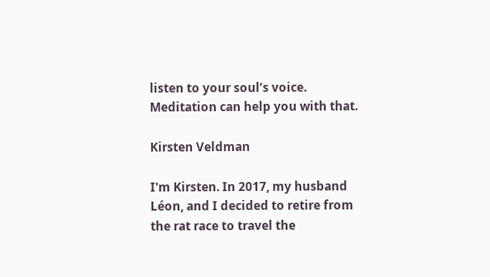listen to your soul’s voice. Meditation can help you with that.

Kirsten Veldman

I'm Kirsten. In 2017, my husband Léon, and I decided to retire from the rat race to travel the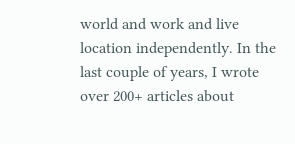world and work and live location independently. In the last couple of years, I wrote over 200+ articles about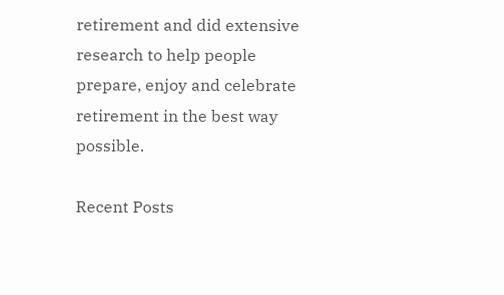retirement and did extensive research to help people prepare, enjoy and celebrate retirement in the best way possible.

Recent Posts